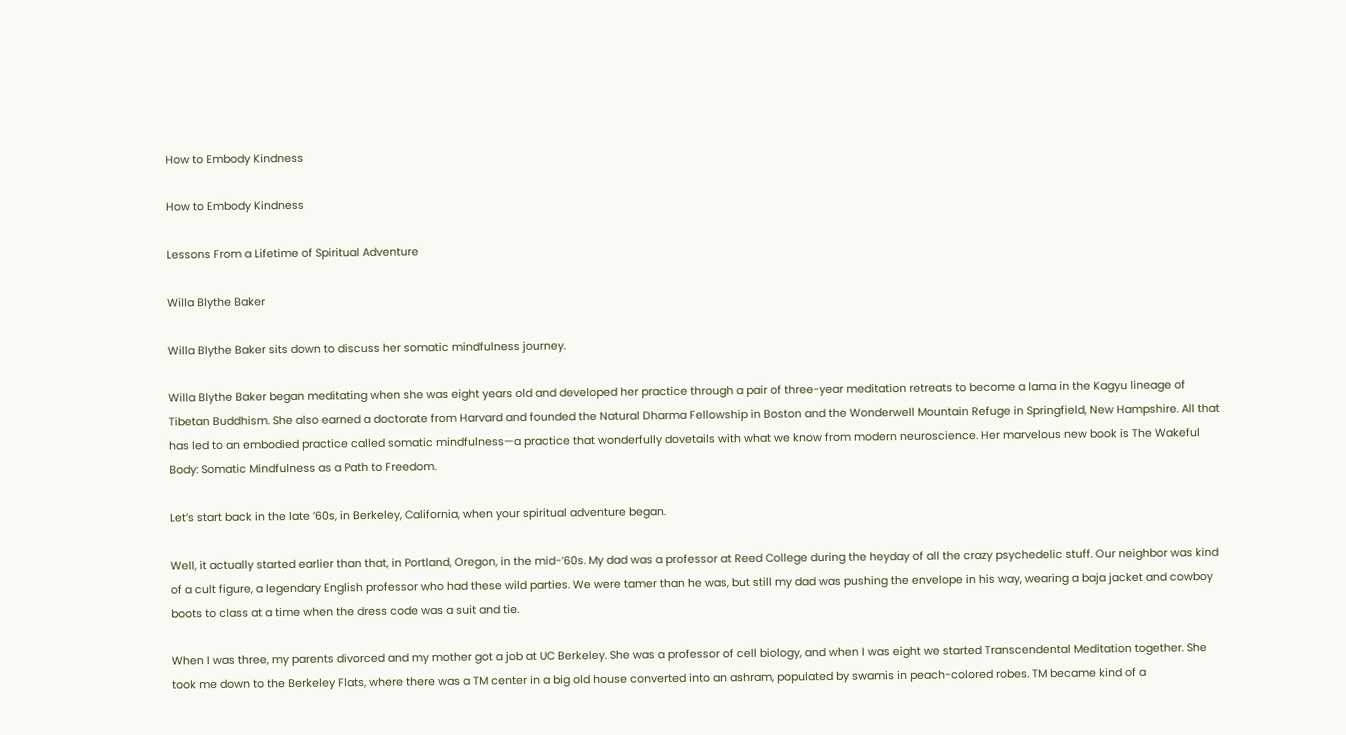How to Embody Kindness

How to Embody Kindness

Lessons From a Lifetime of Spiritual Adventure

Willa Blythe Baker

Willa Blythe Baker sits down to discuss her somatic mindfulness journey.

Willa Blythe Baker began meditating when she was eight years old and developed her practice through a pair of three-year meditation retreats to become a lama in the Kagyu lineage of Tibetan Buddhism. She also earned a doctorate from Harvard and founded the Natural Dharma Fellowship in Boston and the Wonderwell Mountain Refuge in Springfield, New Hampshire. All that has led to an embodied practice called somatic mindfulness—a practice that wonderfully dovetails with what we know from modern neuroscience. Her marvelous new book is The Wakeful Body: Somatic Mindfulness as a Path to Freedom.

Let’s start back in the late ’60s, in Berkeley, California, when your spiritual adventure began.

Well, it actually started earlier than that, in Portland, Oregon, in the mid-’60s. My dad was a professor at Reed College during the heyday of all the crazy psychedelic stuff. Our neighbor was kind of a cult figure, a legendary English professor who had these wild parties. We were tamer than he was, but still my dad was pushing the envelope in his way, wearing a baja jacket and cowboy boots to class at a time when the dress code was a suit and tie.

When I was three, my parents divorced and my mother got a job at UC Berkeley. She was a professor of cell biology, and when I was eight we started Transcendental Meditation together. She took me down to the Berkeley Flats, where there was a TM center in a big old house converted into an ashram, populated by swamis in peach-colored robes. TM became kind of a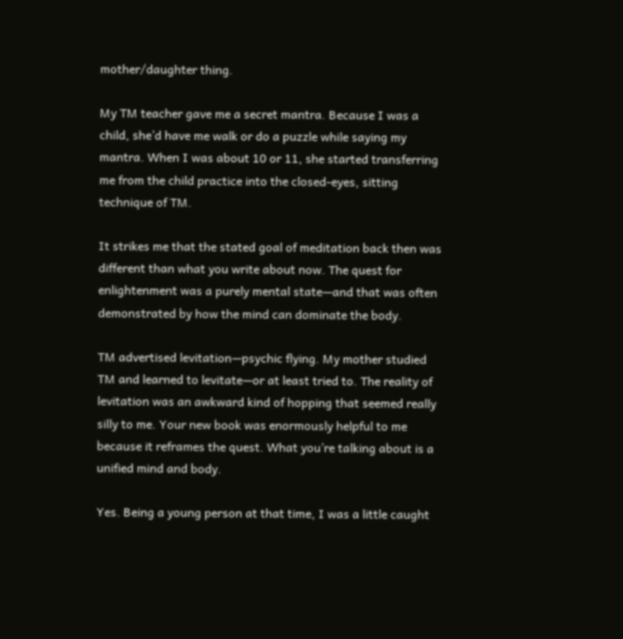mother/daughter thing.

My TM teacher gave me a secret mantra. Because I was a child, she’d have me walk or do a puzzle while saying my mantra. When I was about 10 or 11, she started transferring me from the child practice into the closed-eyes, sitting technique of TM.

It strikes me that the stated goal of meditation back then was different than what you write about now. The quest for enlightenment was a purely mental state—and that was often demonstrated by how the mind can dominate the body.

TM advertised levitation—psychic flying. My mother studied TM and learned to levitate—or at least tried to. The reality of levitation was an awkward kind of hopping that seemed really silly to me. Your new book was enormously helpful to me because it reframes the quest. What you’re talking about is a unified mind and body.

Yes. Being a young person at that time, I was a little caught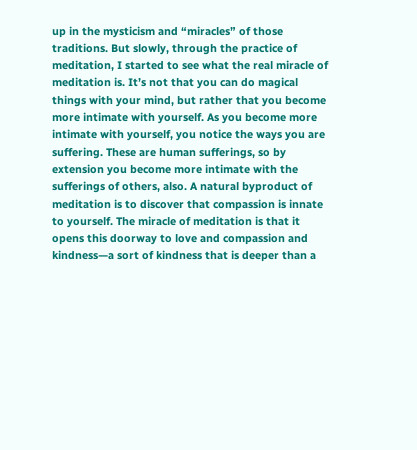up in the mysticism and “miracles” of those traditions. But slowly, through the practice of meditation, I started to see what the real miracle of meditation is. It’s not that you can do magical things with your mind, but rather that you become more intimate with yourself. As you become more intimate with yourself, you notice the ways you are suffering. These are human sufferings, so by extension you become more intimate with the sufferings of others, also. A natural byproduct of meditation is to discover that compassion is innate to yourself. The miracle of meditation is that it opens this doorway to love and compassion and kindness—a sort of kindness that is deeper than a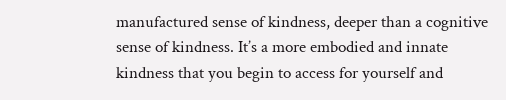manufactured sense of kindness, deeper than a cognitive sense of kindness. It’s a more embodied and innate kindness that you begin to access for yourself and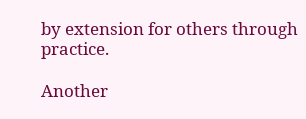by extension for others through practice.

Another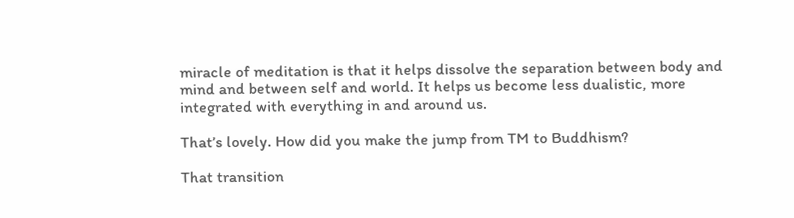miracle of meditation is that it helps dissolve the separation between body and mind and between self and world. It helps us become less dualistic, more integrated with everything in and around us.

That’s lovely. How did you make the jump from TM to Buddhism?

That transition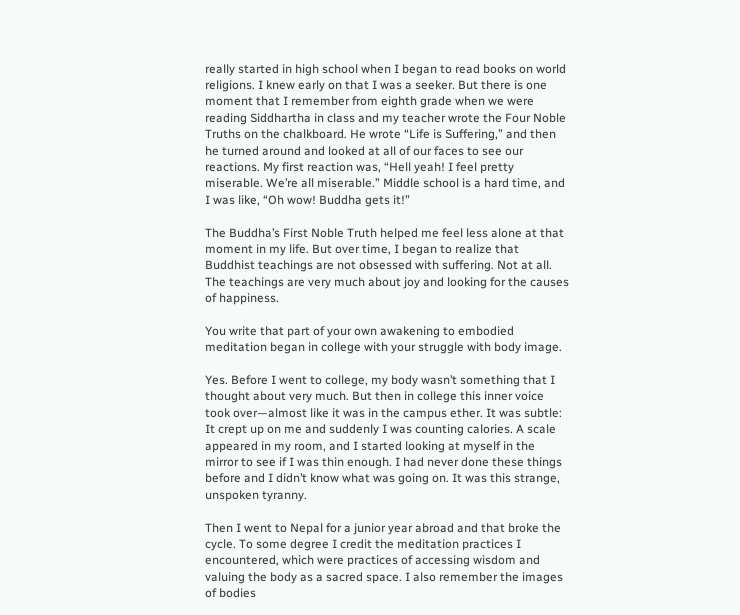really started in high school when I began to read books on world religions. I knew early on that I was a seeker. But there is one moment that I remember from eighth grade when we were reading Siddhartha in class and my teacher wrote the Four Noble Truths on the chalkboard. He wrote “Life is Suffering,” and then he turned around and looked at all of our faces to see our reactions. My first reaction was, “Hell yeah! I feel pretty miserable. We’re all miserable.” Middle school is a hard time, and I was like, “Oh wow! Buddha gets it!”

The Buddha’s First Noble Truth helped me feel less alone at that moment in my life. But over time, I began to realize that Buddhist teachings are not obsessed with suffering. Not at all. The teachings are very much about joy and looking for the causes of happiness.

You write that part of your own awakening to embodied meditation began in college with your struggle with body image.

Yes. Before I went to college, my body wasn’t something that I thought about very much. But then in college this inner voice took over—almost like it was in the campus ether. It was subtle: It crept up on me and suddenly I was counting calories. A scale appeared in my room, and I started looking at myself in the mirror to see if I was thin enough. I had never done these things before and I didn’t know what was going on. It was this strange, unspoken tyranny.

Then I went to Nepal for a junior year abroad and that broke the cycle. To some degree I credit the meditation practices I encountered, which were practices of accessing wisdom and valuing the body as a sacred space. I also remember the images of bodies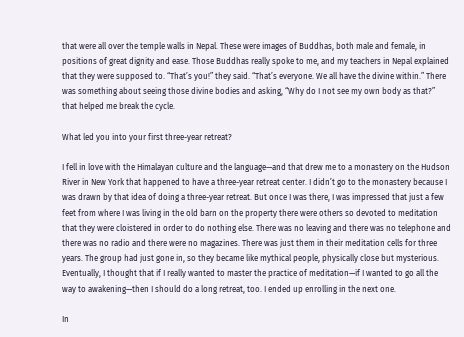that were all over the temple walls in Nepal. These were images of Buddhas, both male and female, in positions of great dignity and ease. Those Buddhas really spoke to me, and my teachers in Nepal explained that they were supposed to. “That’s you!” they said. “That’s everyone. We all have the divine within.” There was something about seeing those divine bodies and asking, “Why do I not see my own body as that?” that helped me break the cycle.

What led you into your first three-year retreat?

I fell in love with the Himalayan culture and the language—and that drew me to a monastery on the Hudson River in New York that happened to have a three-year retreat center. I didn’t go to the monastery because I was drawn by that idea of doing a three-year retreat. But once I was there, I was impressed that just a few feet from where I was living in the old barn on the property there were others so devoted to meditation that they were cloistered in order to do nothing else. There was no leaving and there was no telephone and there was no radio and there were no magazines. There was just them in their meditation cells for three years. The group had just gone in, so they became like mythical people, physically close but mysterious. Eventually, I thought that if I really wanted to master the practice of meditation—if I wanted to go all the way to awakening—then I should do a long retreat, too. I ended up enrolling in the next one.

In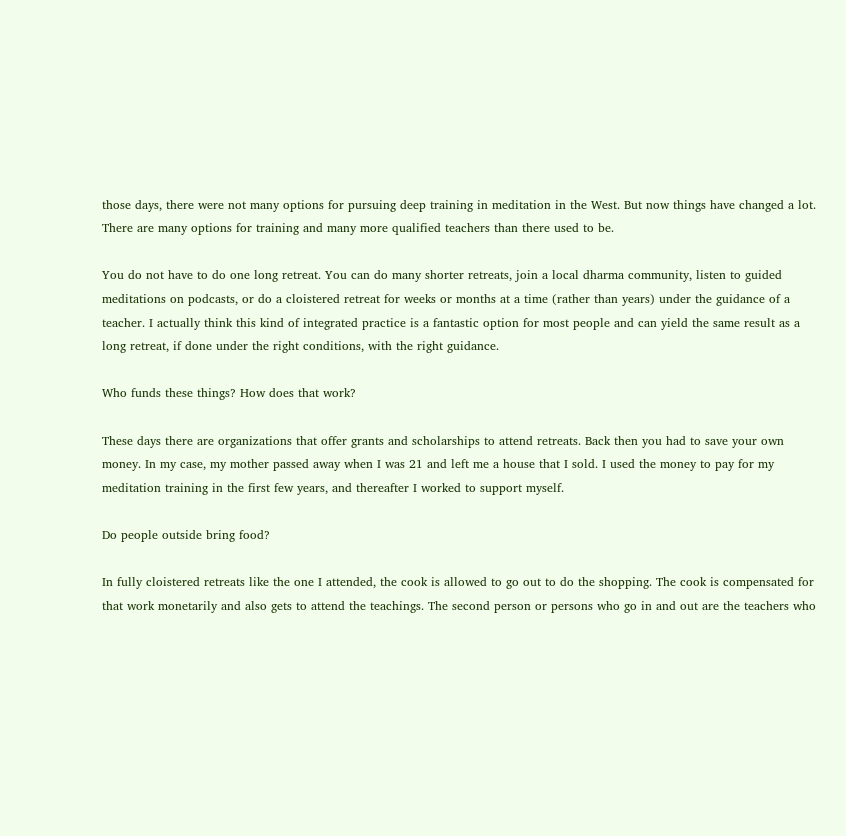those days, there were not many options for pursuing deep training in meditation in the West. But now things have changed a lot. There are many options for training and many more qualified teachers than there used to be.

You do not have to do one long retreat. You can do many shorter retreats, join a local dharma community, listen to guided meditations on podcasts, or do a cloistered retreat for weeks or months at a time (rather than years) under the guidance of a teacher. I actually think this kind of integrated practice is a fantastic option for most people and can yield the same result as a long retreat, if done under the right conditions, with the right guidance.

Who funds these things? How does that work?

These days there are organizations that offer grants and scholarships to attend retreats. Back then you had to save your own money. In my case, my mother passed away when I was 21 and left me a house that I sold. I used the money to pay for my meditation training in the first few years, and thereafter I worked to support myself.

Do people outside bring food?

In fully cloistered retreats like the one I attended, the cook is allowed to go out to do the shopping. The cook is compensated for that work monetarily and also gets to attend the teachings. The second person or persons who go in and out are the teachers who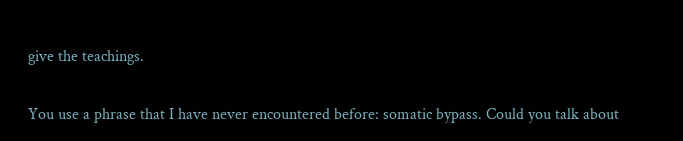give the teachings.

You use a phrase that I have never encountered before: somatic bypass. Could you talk about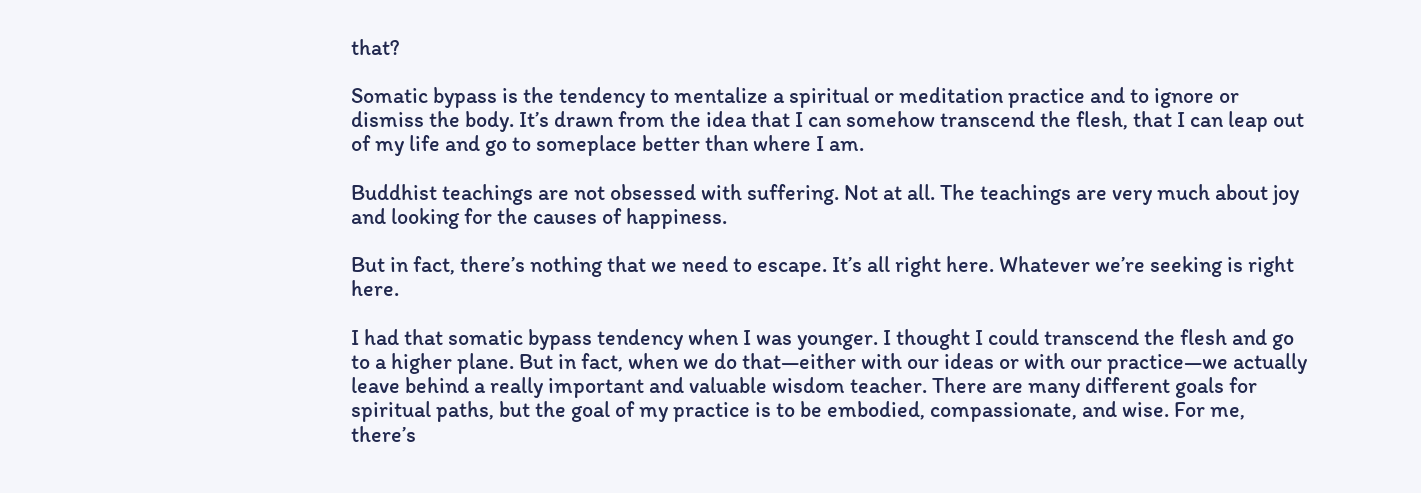that?

Somatic bypass is the tendency to mentalize a spiritual or meditation practice and to ignore or dismiss the body. It’s drawn from the idea that I can somehow transcend the flesh, that I can leap out of my life and go to someplace better than where I am.

Buddhist teachings are not obsessed with suffering. Not at all. The teachings are very much about joy and looking for the causes of happiness.

But in fact, there’s nothing that we need to escape. It’s all right here. Whatever we’re seeking is right here.

I had that somatic bypass tendency when I was younger. I thought I could transcend the flesh and go to a higher plane. But in fact, when we do that—either with our ideas or with our practice—we actually leave behind a really important and valuable wisdom teacher. There are many different goals for spiritual paths, but the goal of my practice is to be embodied, compassionate, and wise. For me, there’s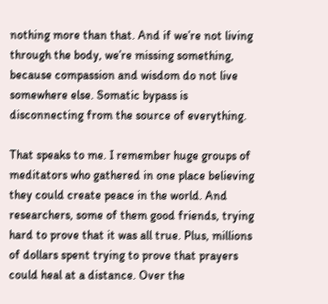nothing more than that. And if we’re not living through the body, we’re missing something, because compassion and wisdom do not live somewhere else. Somatic bypass is disconnecting from the source of everything.

That speaks to me. I remember huge groups of meditators who gathered in one place believing they could create peace in the world. And researchers, some of them good friends, trying hard to prove that it was all true. Plus, millions of dollars spent trying to prove that prayers could heal at a distance. Over the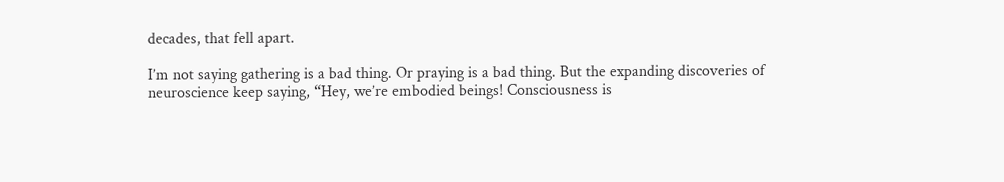decades, that fell apart.

I’m not saying gathering is a bad thing. Or praying is a bad thing. But the expanding discoveries of neuroscience keep saying, “Hey, we’re embodied beings! Consciousness is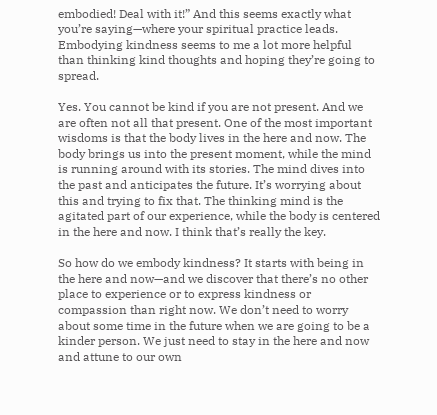embodied! Deal with it!” And this seems exactly what you’re saying—where your spiritual practice leads. Embodying kindness seems to me a lot more helpful than thinking kind thoughts and hoping they’re going to spread.

Yes. You cannot be kind if you are not present. And we are often not all that present. One of the most important wisdoms is that the body lives in the here and now. The body brings us into the present moment, while the mind is running around with its stories. The mind dives into the past and anticipates the future. It’s worrying about this and trying to fix that. The thinking mind is the agitated part of our experience, while the body is centered in the here and now. I think that’s really the key.

So how do we embody kindness? It starts with being in the here and now—and we discover that there’s no other place to experience or to express kindness or compassion than right now. We don’t need to worry about some time in the future when we are going to be a kinder person. We just need to stay in the here and now and attune to our own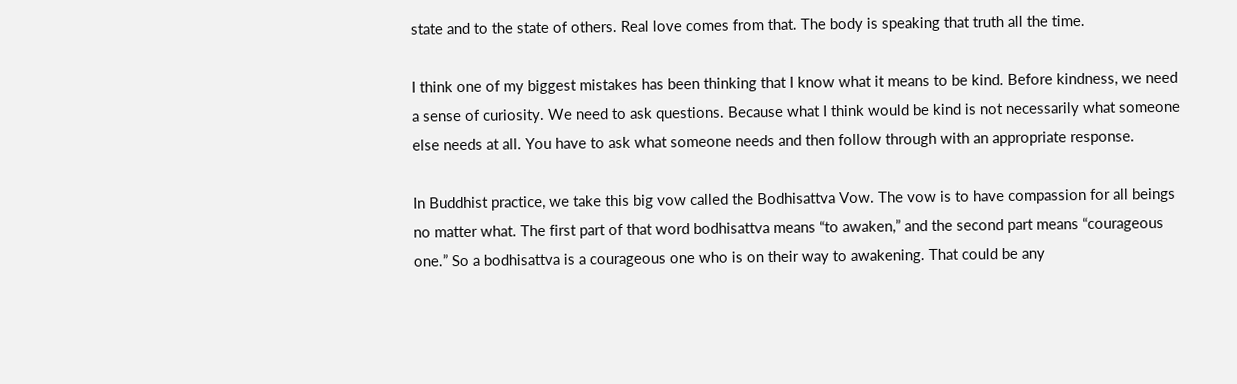state and to the state of others. Real love comes from that. The body is speaking that truth all the time.

I think one of my biggest mistakes has been thinking that I know what it means to be kind. Before kindness, we need a sense of curiosity. We need to ask questions. Because what I think would be kind is not necessarily what someone else needs at all. You have to ask what someone needs and then follow through with an appropriate response.

In Buddhist practice, we take this big vow called the Bodhisattva Vow. The vow is to have compassion for all beings no matter what. The first part of that word bodhisattva means “to awaken,” and the second part means “courageous one.” So a bodhisattva is a courageous one who is on their way to awakening. That could be any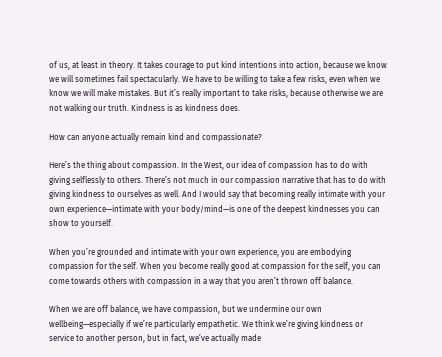of us, at least in theory. It takes courage to put kind intentions into action, because we know we will sometimes fail spectacularly. We have to be willing to take a few risks, even when we know we will make mistakes. But it’s really important to take risks, because otherwise we are not walking our truth. Kindness is as kindness does.

How can anyone actually remain kind and compassionate?

Here’s the thing about compassion. In the West, our idea of compassion has to do with giving selflessly to others. There’s not much in our compassion narrative that has to do with giving kindness to ourselves as well. And I would say that becoming really intimate with your own experience—intimate with your body/mind—is one of the deepest kindnesses you can show to yourself.

When you’re grounded and intimate with your own experience, you are embodying compassion for the self. When you become really good at compassion for the self, you can come towards others with compassion in a way that you aren’t thrown off balance.

When we are off balance, we have compassion, but we undermine our own wellbeing—especially if we’re particularly empathetic. We think we’re giving kindness or service to another person, but in fact, we’ve actually made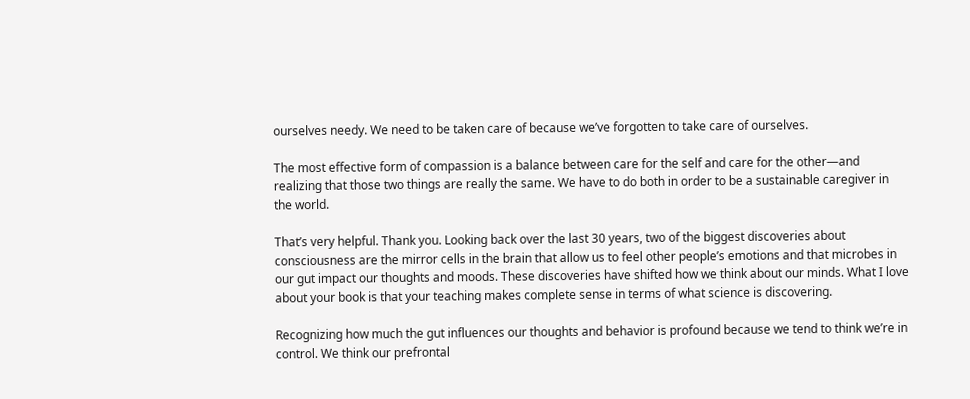ourselves needy. We need to be taken care of because we’ve forgotten to take care of ourselves.

The most effective form of compassion is a balance between care for the self and care for the other—and realizing that those two things are really the same. We have to do both in order to be a sustainable caregiver in the world.

That’s very helpful. Thank you. Looking back over the last 30 years, two of the biggest discoveries about consciousness are the mirror cells in the brain that allow us to feel other people’s emotions and that microbes in our gut impact our thoughts and moods. These discoveries have shifted how we think about our minds. What I love about your book is that your teaching makes complete sense in terms of what science is discovering.

Recognizing how much the gut influences our thoughts and behavior is profound because we tend to think we’re in control. We think our prefrontal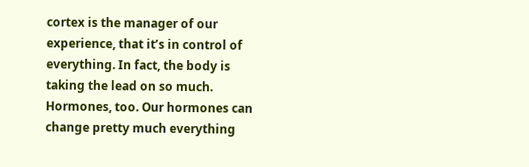cortex is the manager of our experience, that it’s in control of everything. In fact, the body is taking the lead on so much. Hormones, too. Our hormones can change pretty much everything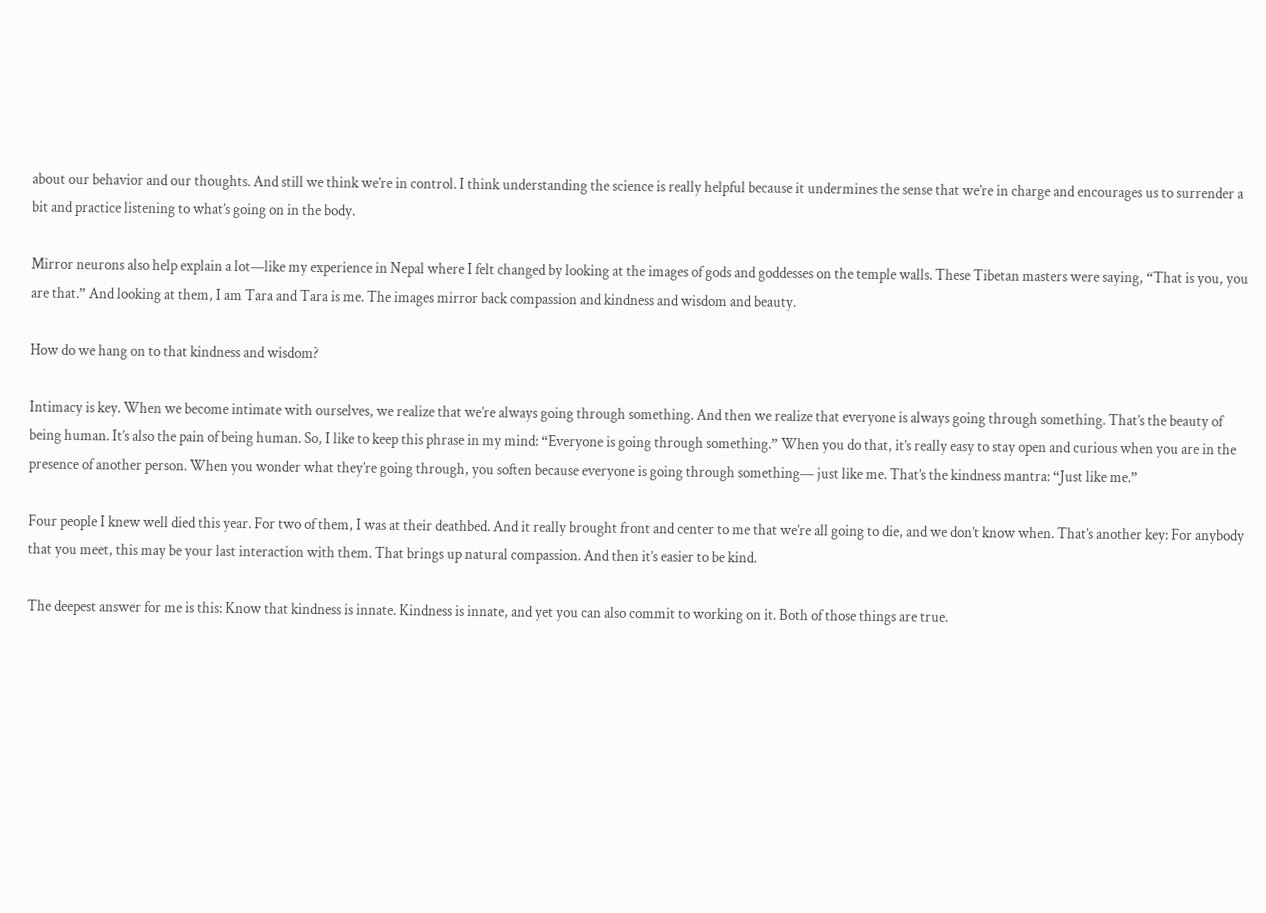about our behavior and our thoughts. And still we think we’re in control. I think understanding the science is really helpful because it undermines the sense that we’re in charge and encourages us to surrender a bit and practice listening to what’s going on in the body.

Mirror neurons also help explain a lot—like my experience in Nepal where I felt changed by looking at the images of gods and goddesses on the temple walls. These Tibetan masters were saying, “That is you, you are that.” And looking at them, I am Tara and Tara is me. The images mirror back compassion and kindness and wisdom and beauty.

How do we hang on to that kindness and wisdom?

Intimacy is key. When we become intimate with ourselves, we realize that we’re always going through something. And then we realize that everyone is always going through something. That’s the beauty of being human. It’s also the pain of being human. So, I like to keep this phrase in my mind: “Everyone is going through something.” When you do that, it’s really easy to stay open and curious when you are in the presence of another person. When you wonder what they’re going through, you soften because everyone is going through something— just like me. That’s the kindness mantra: “Just like me.”

Four people I knew well died this year. For two of them, I was at their deathbed. And it really brought front and center to me that we’re all going to die, and we don’t know when. That’s another key: For anybody that you meet, this may be your last interaction with them. That brings up natural compassion. And then it’s easier to be kind.

The deepest answer for me is this: Know that kindness is innate. Kindness is innate, and yet you can also commit to working on it. Both of those things are true.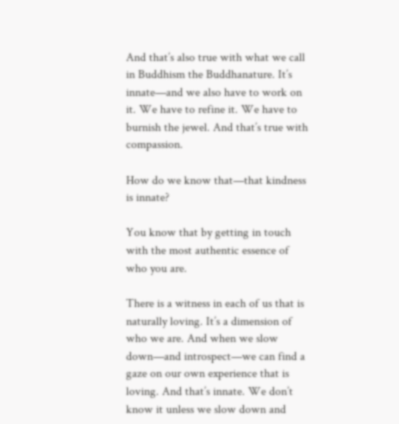And that’s also true with what we call in Buddhism the Buddhanature. It’s innate—and we also have to work on it. We have to refine it. We have to burnish the jewel. And that’s true with compassion.

How do we know that—that kindness is innate?

You know that by getting in touch with the most authentic essence of who you are.

There is a witness in each of us that is naturally loving. It’s a dimension of who we are. And when we slow down—and introspect—we can find a gaze on our own experience that is loving. And that’s innate. We don’t know it unless we slow down and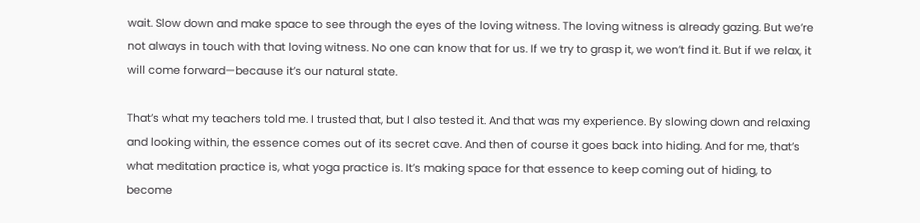wait. Slow down and make space to see through the eyes of the loving witness. The loving witness is already gazing. But we’re not always in touch with that loving witness. No one can know that for us. If we try to grasp it, we won’t find it. But if we relax, it will come forward—because it’s our natural state.

That’s what my teachers told me. I trusted that, but I also tested it. And that was my experience. By slowing down and relaxing and looking within, the essence comes out of its secret cave. And then of course it goes back into hiding. And for me, that’s what meditation practice is, what yoga practice is. It’s making space for that essence to keep coming out of hiding, to become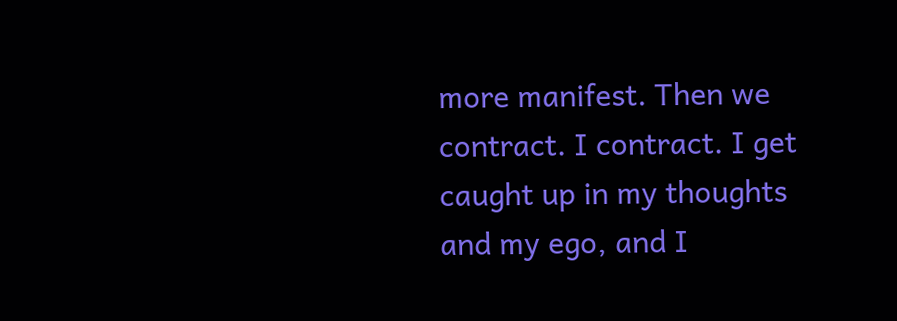more manifest. Then we contract. I contract. I get caught up in my thoughts and my ego, and I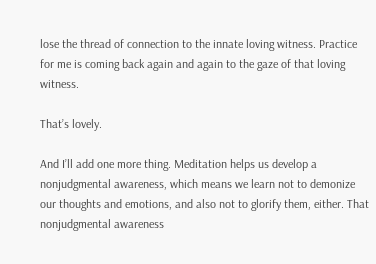lose the thread of connection to the innate loving witness. Practice for me is coming back again and again to the gaze of that loving witness.

That’s lovely.

And I’ll add one more thing. Meditation helps us develop a nonjudgmental awareness, which means we learn not to demonize our thoughts and emotions, and also not to glorify them, either. That nonjudgmental awareness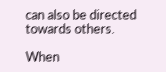can also be directed towards others.

When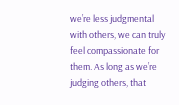we’re less judgmental with others, we can truly feel compassionate for them. As long as we’re judging others, that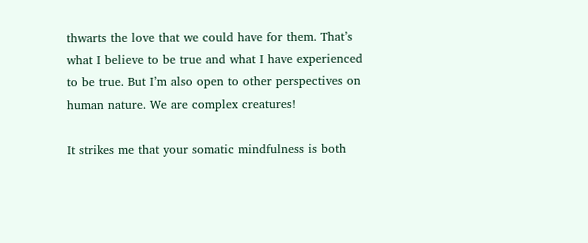thwarts the love that we could have for them. That’s what I believe to be true and what I have experienced to be true. But I’m also open to other perspectives on human nature. We are complex creatures!

It strikes me that your somatic mindfulness is both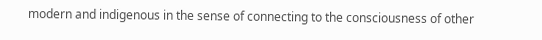modern and indigenous in the sense of connecting to the consciousness of other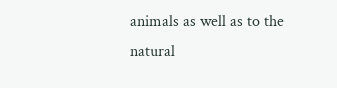animals as well as to the natural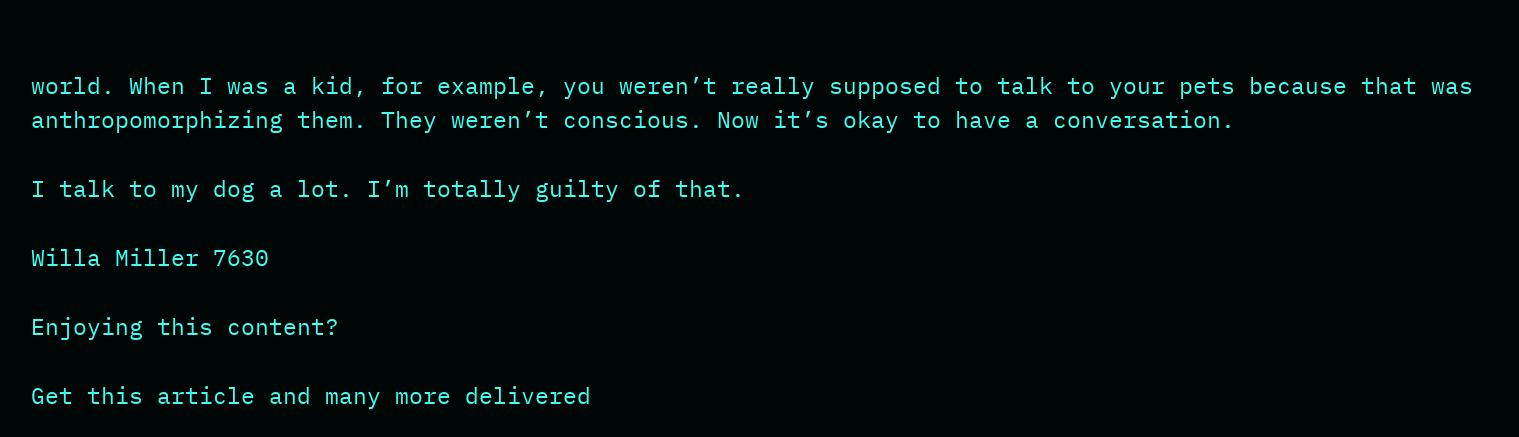world. When I was a kid, for example, you weren’t really supposed to talk to your pets because that was anthropomorphizing them. They weren’t conscious. Now it’s okay to have a conversation.

I talk to my dog a lot. I’m totally guilty of that.

Willa Miller 7630

Enjoying this content?

Get this article and many more delivered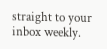straight to your inbox weekly.